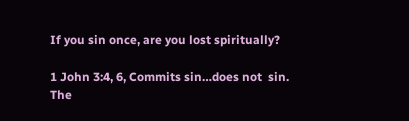If you sin once, are you lost spiritually?

1 John 3:4, 6, Commits sin…does not  sin. The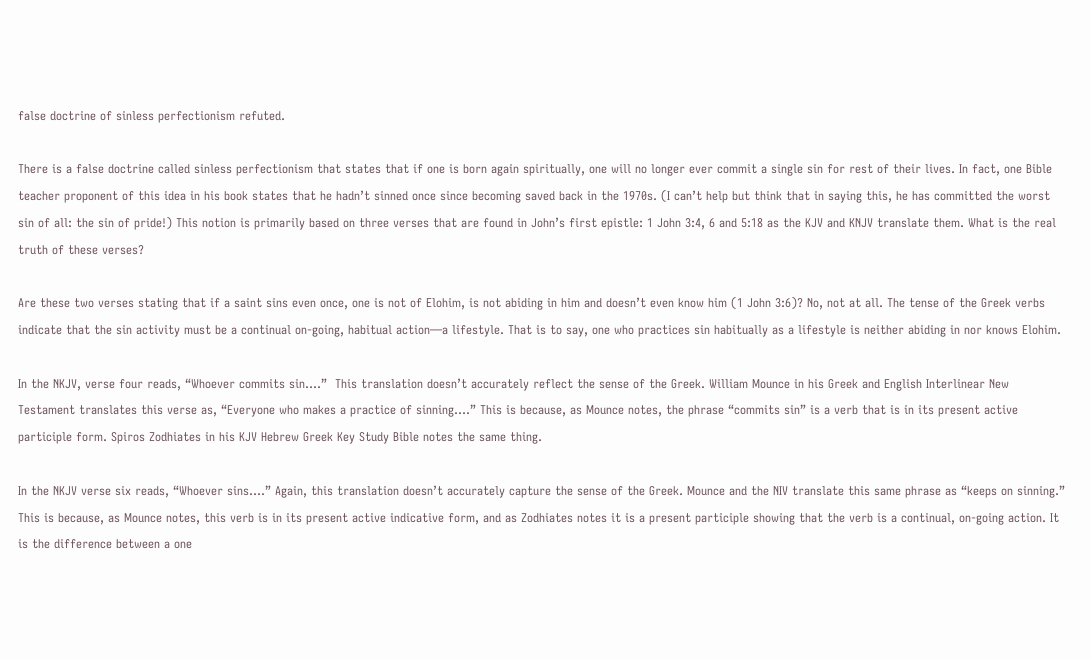false doctrine of sinless perfectionism refuted.

There is a false doctrine called sinless perfectionism that states that if one is born again spiritually, one will no longer ever commit a single sin for rest of their lives. In fact, one Bible teacher proponent of this idea in his book states that he hadn’t sinned once since becoming saved back in the 1970s. (I can’t help but think that in saying this, he has committed the worst sin of all: the sin of pride!) This notion is primarily based on three verses that are found in John’s first epistle: 1 John 3:4, 6 and 5:18 as the KJV and KNJV translate them. What is the real truth of these verses?

Are these two verses stating that if a saint sins even once, one is not of Elohim, is not abiding in him and doesn’t even know him (1 John 3:6)? No, not at all. The tense of the Greek verbs indicate that the sin activity must be a continual on-going, habitual action—a lifestyle. That is to say, one who practices sin habitually as a lifestyle is neither abiding in nor knows Elohim.

In the NKJV, verse four reads, “Whoever commits sin….”  This translation doesn’t accurately reflect the sense of the Greek. William Mounce in his Greek and English Interlinear New Testament translates this verse as, “Everyone who makes a practice of sinning….” This is because, as Mounce notes, the phrase “commits sin” is a verb that is in its present active participle form. Spiros Zodhiates in his KJV Hebrew Greek Key Study Bible notes the same thing.

In the NKJV verse six reads, “Whoever sins….” Again, this translation doesn’t accurately capture the sense of the Greek. Mounce and the NIV translate this same phrase as “keeps on sinning.” This is because, as Mounce notes, this verb is in its present active indicative form, and as Zodhiates notes it is a present participle showing that the verb is a continual, on-going action. It is the difference between a one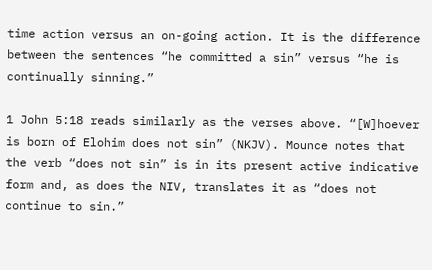time action versus an on-going action. It is the difference between the sentences “he committed a sin” versus “he is continually sinning.”

1 John 5:18 reads similarly as the verses above. “[W]hoever is born of Elohim does not sin” (NKJV). Mounce notes that the verb “does not sin” is in its present active indicative form and, as does the NIV, translates it as “does not continue to sin.”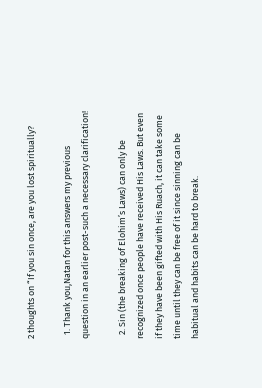2 thoughts on “If you sin once, are you lost spiritually?

  1. Thank you,Natan for this answers my previous question in an earlier post-such a necessary clarification!

  2. Sin (the breaking of Elohim’s Laws) can only be recognized once people have received His Laws. But even if they have been gifted with His Ruach, it can take some time until they can be free of it since sinning can be habitual and habits can be hard to break.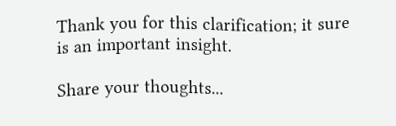Thank you for this clarification; it sure is an important insight.

Share your thoughts...